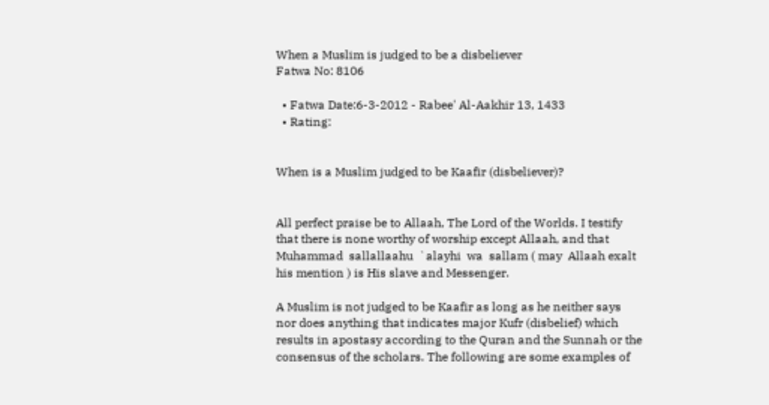When a Muslim is judged to be a disbeliever
Fatwa No: 8106

  • Fatwa Date:6-3-2012 - Rabee' Al-Aakhir 13, 1433
  • Rating:


When is a Muslim judged to be Kaafir (disbeliever)?


All perfect praise be to Allaah, The Lord of the Worlds. I testify that there is none worthy of worship except Allaah, and that Muhammad  sallallaahu  `alayhi  wa  sallam ( may  Allaah exalt his mention ) is His slave and Messenger.

A Muslim is not judged to be Kaafir as long as he neither says nor does anything that indicates major Kufr (disbelief) which results in apostasy according to the Quran and the Sunnah or the consensus of the scholars. The following are some examples of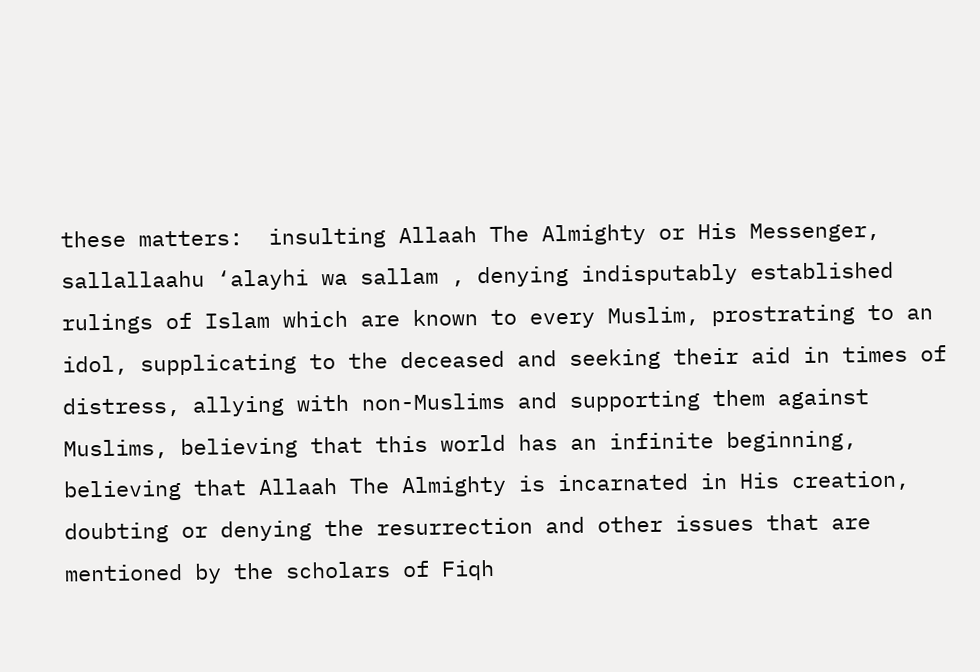these matters:  insulting Allaah The Almighty or His Messenger, sallallaahu ‘alayhi wa sallam , denying indisputably established rulings of Islam which are known to every Muslim, prostrating to an idol, supplicating to the deceased and seeking their aid in times of distress, allying with non-Muslims and supporting them against Muslims, believing that this world has an infinite beginning, believing that Allaah The Almighty is incarnated in His creation, doubting or denying the resurrection and other issues that are mentioned by the scholars of Fiqh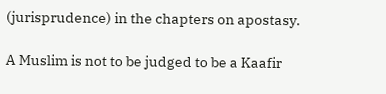(jurisprudence) in the chapters on apostasy.

A Muslim is not to be judged to be a Kaafir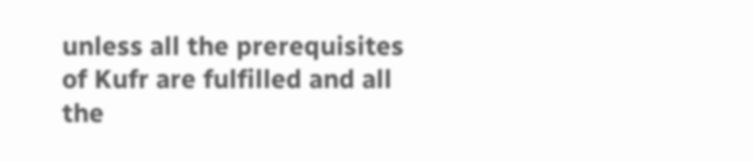unless all the prerequisites of Kufr are fulfilled and all the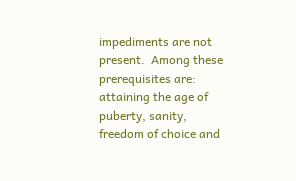impediments are not present.  Among these prerequisites are: attaining the age of puberty, sanity, freedom of choice and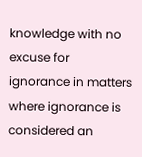knowledge with no excuse for ignorance in matters where ignorance is considered an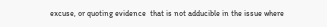excuse, or quoting evidence  that is not adducible in the issue where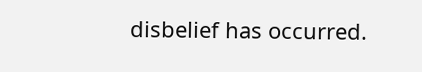disbelief has occurred.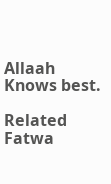Allaah Knows best.

Related Fatwa